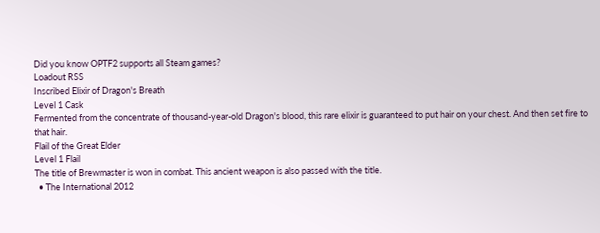Did you know OPTF2 supports all Steam games?
Loadout RSS
Inscribed Elixir of Dragon's Breath
Level 1 Cask
Fermented from the concentrate of thousand-year-old Dragon's blood, this rare elixir is guaranteed to put hair on your chest. And then set fire to that hair.
Flail of the Great Elder
Level 1 Flail
The title of Brewmaster is won in combat. This ancient weapon is also passed with the title.
  • The International 2012